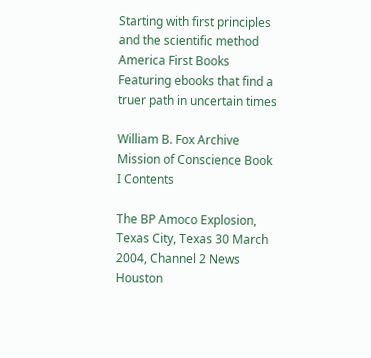Starting with first principles and the scientific method
America First Books
Featuring ebooks that find a truer path in uncertain times

William B. Fox Archive
Mission of Conscience Book I Contents

The BP Amoco Explosion, Texas City, Texas 30 March 2004, Channel 2 News Houston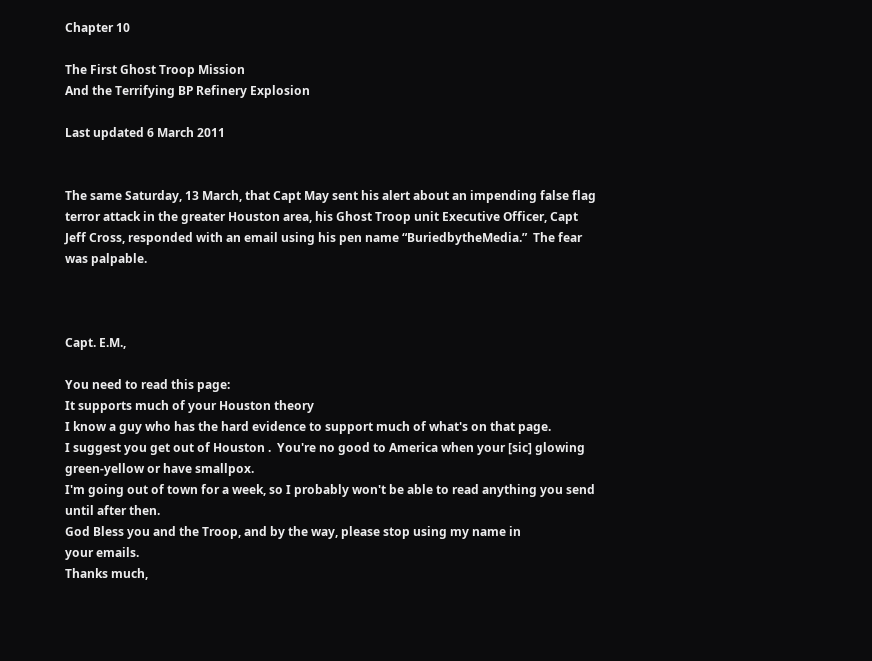Chapter 10

The First Ghost Troop Mission
And the Terrifying BP Refinery Explosion

Last updated 6 March 2011


The same Saturday, 13 March, that Capt May sent his alert about an impending false flag terror attack in the greater Houston area, his Ghost Troop unit Executive Officer, Capt Jeff Cross, responded with an email using his pen name “BuriedbytheMedia.”  The fear was palpable.



Capt. E.M.,

You need to read this page:
It supports much of your Houston theory
I know a guy who has the hard evidence to support much of what's on that page.
I suggest you get out of Houston .  You're no good to America when your [sic] glowing green-yellow or have smallpox.
I'm going out of town for a week, so I probably won't be able to read anything you send until after then.
God Bless you and the Troop, and by the way, please stop using my name in
your emails.
Thanks much,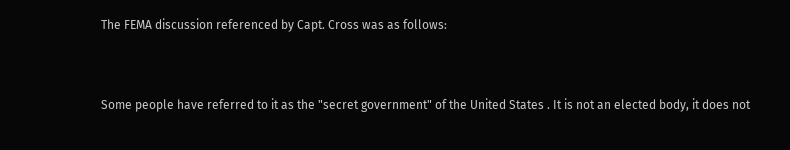The FEMA discussion referenced by Capt. Cross was as follows:


Some people have referred to it as the "secret government" of the United States . It is not an elected body, it does not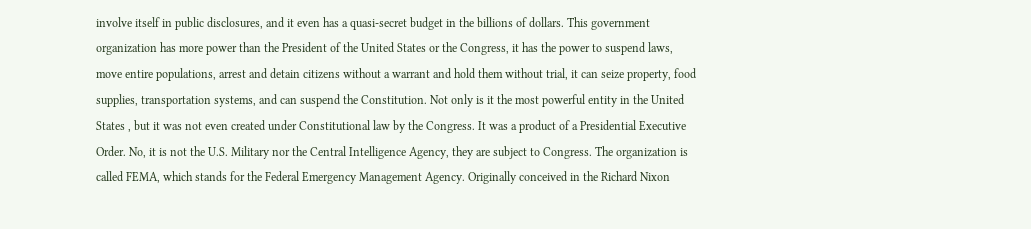involve itself in public disclosures, and it even has a quasi-secret budget in the billions of dollars. This government organization has more power than the President of the United States or the Congress, it has the power to suspend laws, move entire populations, arrest and detain citizens without a warrant and hold them without trial, it can seize property, food supplies, transportation systems, and can suspend the Constitution. Not only is it the most powerful entity in the United States , but it was not even created under Constitutional law by the Congress. It was a product of a Presidential Executive Order. No, it is not the U.S. Military nor the Central Intelligence Agency, they are subject to Congress. The organization is called FEMA, which stands for the Federal Emergency Management Agency. Originally conceived in the Richard Nixon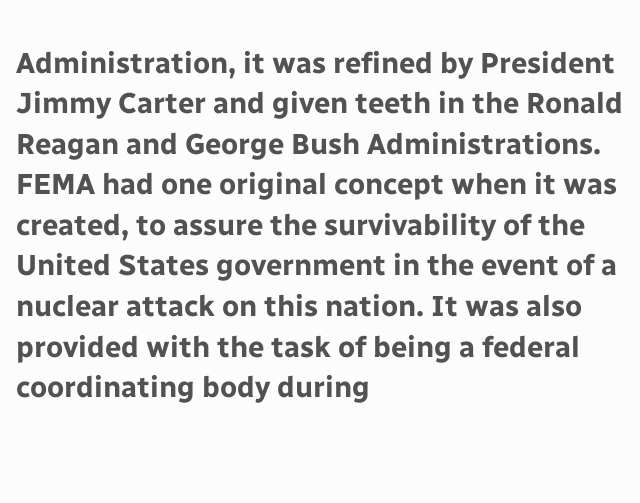Administration, it was refined by President Jimmy Carter and given teeth in the Ronald Reagan and George Bush Administrations. FEMA had one original concept when it was created, to assure the survivability of the United States government in the event of a nuclear attack on this nation. It was also provided with the task of being a federal coordinating body during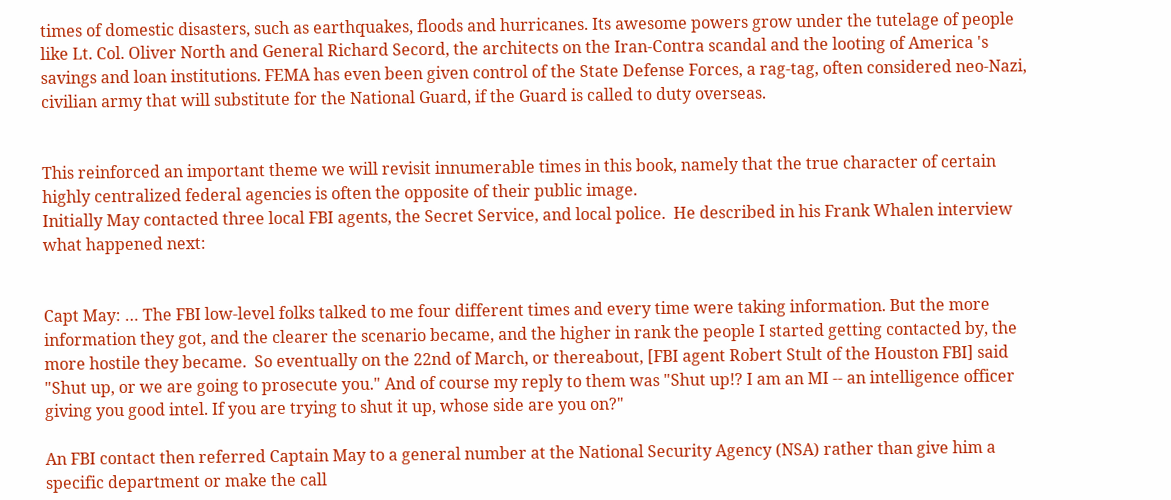times of domestic disasters, such as earthquakes, floods and hurricanes. Its awesome powers grow under the tutelage of people like Lt. Col. Oliver North and General Richard Secord, the architects on the Iran-Contra scandal and the looting of America 's savings and loan institutions. FEMA has even been given control of the State Defense Forces, a rag-tag, often considered neo-Nazi, civilian army that will substitute for the National Guard, if the Guard is called to duty overseas.


This reinforced an important theme we will revisit innumerable times in this book, namely that the true character of certain highly centralized federal agencies is often the opposite of their public image.
Initially May contacted three local FBI agents, the Secret Service, and local police.  He described in his Frank Whalen interview what happened next:


Capt May: … The FBI low-level folks talked to me four different times and every time were taking information. But the more information they got, and the clearer the scenario became, and the higher in rank the people I started getting contacted by, the more hostile they became.  So eventually on the 22nd of March, or thereabout, [FBI agent Robert Stult of the Houston FBI] said "Shut up, or we are going to prosecute you." And of course my reply to them was "Shut up!? I am an MI -- an intelligence officer giving you good intel. If you are trying to shut it up, whose side are you on?"

An FBI contact then referred Captain May to a general number at the National Security Agency (NSA) rather than give him a specific department or make the call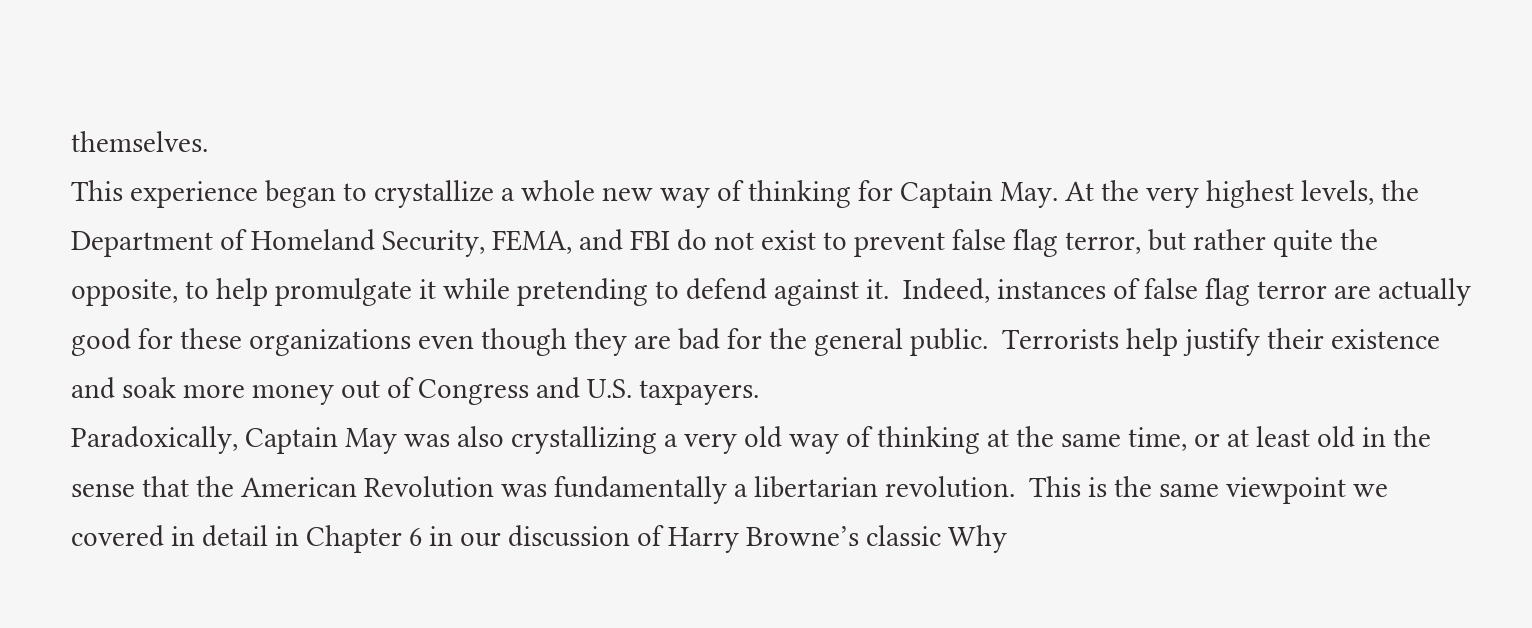themselves.
This experience began to crystallize a whole new way of thinking for Captain May. At the very highest levels, the Department of Homeland Security, FEMA, and FBI do not exist to prevent false flag terror, but rather quite the opposite, to help promulgate it while pretending to defend against it.  Indeed, instances of false flag terror are actually good for these organizations even though they are bad for the general public.  Terrorists help justify their existence and soak more money out of Congress and U.S. taxpayers.
Paradoxically, Captain May was also crystallizing a very old way of thinking at the same time, or at least old in the sense that the American Revolution was fundamentally a libertarian revolution.  This is the same viewpoint we covered in detail in Chapter 6 in our discussion of Harry Browne’s classic Why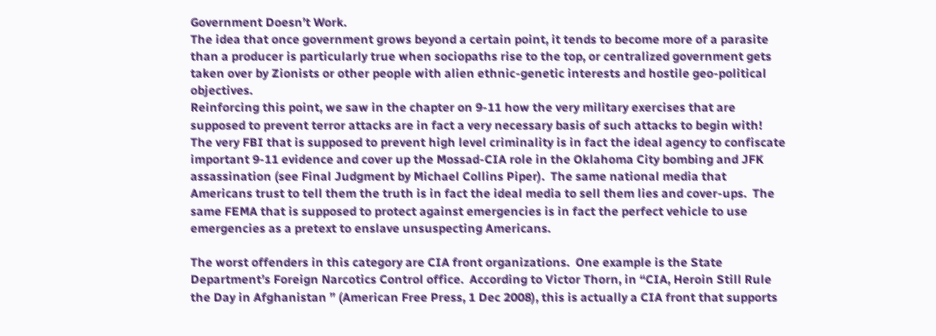Government Doesn’t Work.
The idea that once government grows beyond a certain point, it tends to become more of a parasite than a producer is particularly true when sociopaths rise to the top, or centralized government gets taken over by Zionists or other people with alien ethnic-genetic interests and hostile geo-political objectives.
Reinforcing this point, we saw in the chapter on 9-11 how the very military exercises that are supposed to prevent terror attacks are in fact a very necessary basis of such attacks to begin with!   The very FBI that is supposed to prevent high level criminality is in fact the ideal agency to confiscate important 9-11 evidence and cover up the Mossad-CIA role in the Oklahoma City bombing and JFK assassination (see Final Judgment by Michael Collins Piper).  The same national media that Americans trust to tell them the truth is in fact the ideal media to sell them lies and cover-ups.  The same FEMA that is supposed to protect against emergencies is in fact the perfect vehicle to use emergencies as a pretext to enslave unsuspecting Americans.

The worst offenders in this category are CIA front organizations.  One example is the State Department’s Foreign Narcotics Control office.  According to Victor Thorn, in “CIA, Heroin Still Rule the Day in Afghanistan ” (American Free Press, 1 Dec 2008), this is actually a CIA front that supports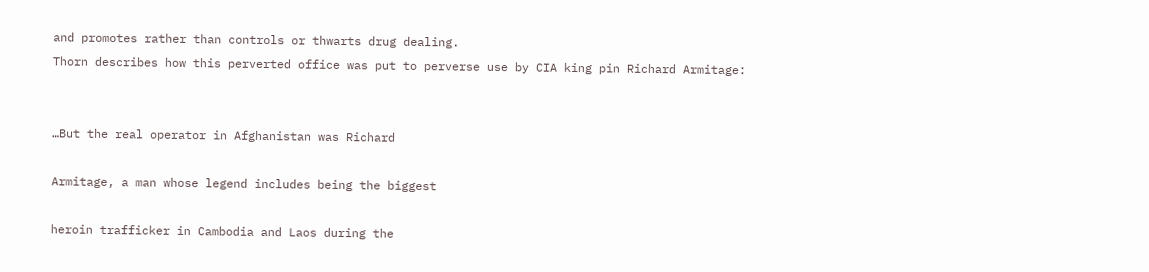and promotes rather than controls or thwarts drug dealing.
Thorn describes how this perverted office was put to perverse use by CIA king pin Richard Armitage:


…But the real operator in Afghanistan was Richard

Armitage, a man whose legend includes being the biggest

heroin trafficker in Cambodia and Laos during the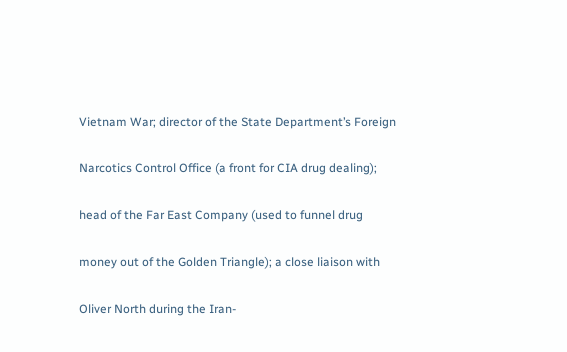Vietnam War; director of the State Department’s Foreign

Narcotics Control Office (a front for CIA drug dealing);

head of the Far East Company (used to funnel drug

money out of the Golden Triangle); a close liaison with

Oliver North during the Iran-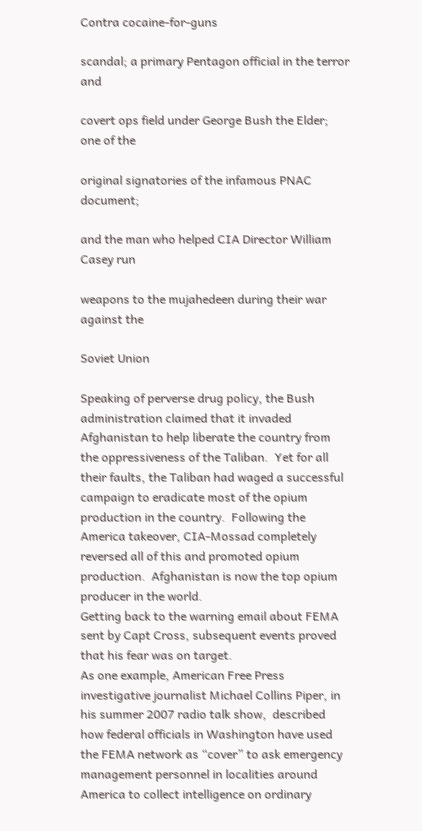Contra cocaine-for-guns

scandal; a primary Pentagon official in the terror and

covert ops field under George Bush the Elder; one of the

original signatories of the infamous PNAC document;

and the man who helped CIA Director William Casey run

weapons to the mujahedeen during their war against the

Soviet Union

Speaking of perverse drug policy, the Bush administration claimed that it invaded Afghanistan to help liberate the country from the oppressiveness of the Taliban.  Yet for all their faults, the Taliban had waged a successful campaign to eradicate most of the opium production in the country.  Following the America takeover, CIA-Mossad completely reversed all of this and promoted opium production.  Afghanistan is now the top opium producer in the world.
Getting back to the warning email about FEMA sent by Capt Cross, subsequent events proved that his fear was on target.
As one example, American Free Press investigative journalist Michael Collins Piper, in his summer 2007 radio talk show,  described how federal officials in Washington have used the FEMA network as “cover” to ask emergency management personnel in localities around America to collect intelligence on ordinary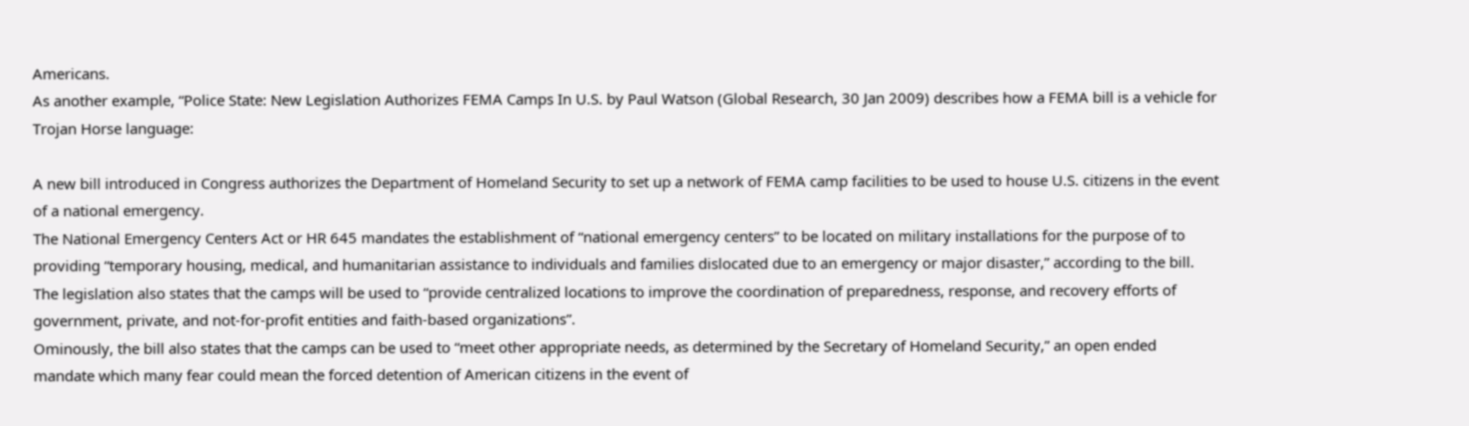Americans.
As another example, “Police State: New Legislation Authorizes FEMA Camps In U.S. by Paul Watson (Global Research, 30 Jan 2009) describes how a FEMA bill is a vehicle for Trojan Horse language:

A new bill introduced in Congress authorizes the Department of Homeland Security to set up a network of FEMA camp facilities to be used to house U.S. citizens in the event of a national emergency.
The National Emergency Centers Act or HR 645 mandates the establishment of “national emergency centers” to be located on military installations for the purpose of to providing “temporary housing, medical, and humanitarian assistance to individuals and families dislocated due to an emergency or major disaster,” according to the bill.
The legislation also states that the camps will be used to “provide centralized locations to improve the coordination of preparedness, response, and recovery efforts of government, private, and not-for-profit entities and faith-based organizations”.
Ominously, the bill also states that the camps can be used to “meet other appropriate needs, as determined by the Secretary of Homeland Security,” an open ended mandate which many fear could mean the forced detention of American citizens in the event of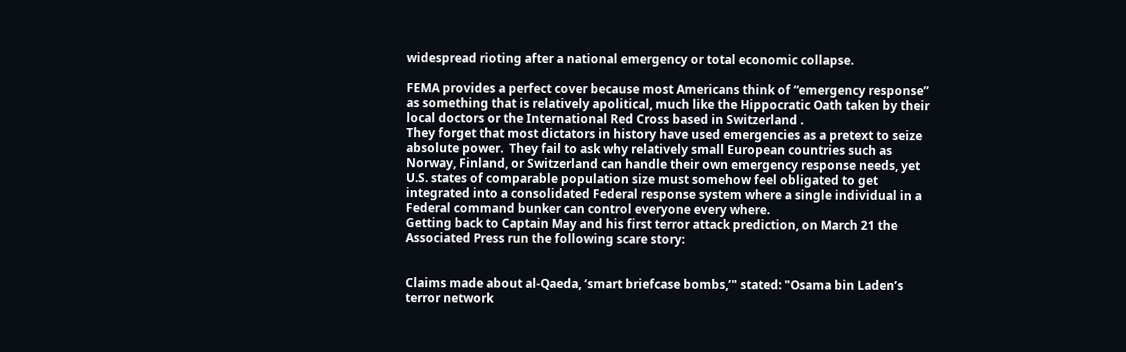widespread rioting after a national emergency or total economic collapse.

FEMA provides a perfect cover because most Americans think of “emergency response” as something that is relatively apolitical, much like the Hippocratic Oath taken by their local doctors or the International Red Cross based in Switzerland .
They forget that most dictators in history have used emergencies as a pretext to seize absolute power.  They fail to ask why relatively small European countries such as Norway, Finland, or Switzerland can handle their own emergency response needs, yet U.S. states of comparable population size must somehow feel obligated to get integrated into a consolidated Federal response system where a single individual in a Federal command bunker can control everyone every where.
Getting back to Captain May and his first terror attack prediction, on March 21 the Associated Press run the following scare story:


Claims made about al-Qaeda, ‘smart briefcase bombs,’" stated: "Osama bin Laden’s terror network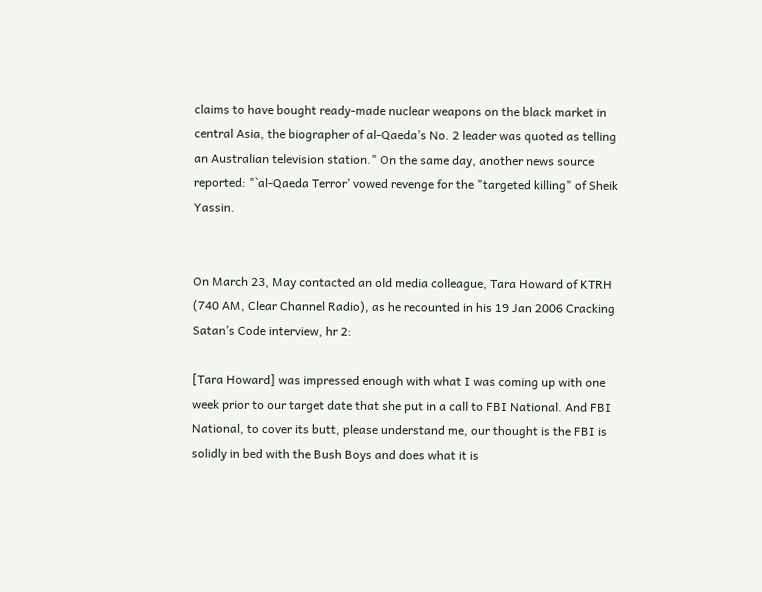claims to have bought ready-made nuclear weapons on the black market in central Asia, the biographer of al-Qaeda’s No. 2 leader was quoted as telling an Australian television station." On the same day, another news source reported: "`al-Qaeda Terror’ vowed revenge for the "targeted killing" of Sheik Yassin.


On March 23, May contacted an old media colleague, Tara Howard of KTRH (740 AM, Clear Channel Radio), as he recounted in his 19 Jan 2006 Cracking Satan’s Code interview, hr 2:

[Tara Howard] was impressed enough with what I was coming up with one week prior to our target date that she put in a call to FBI National. And FBI National, to cover its butt, please understand me, our thought is the FBI is solidly in bed with the Bush Boys and does what it is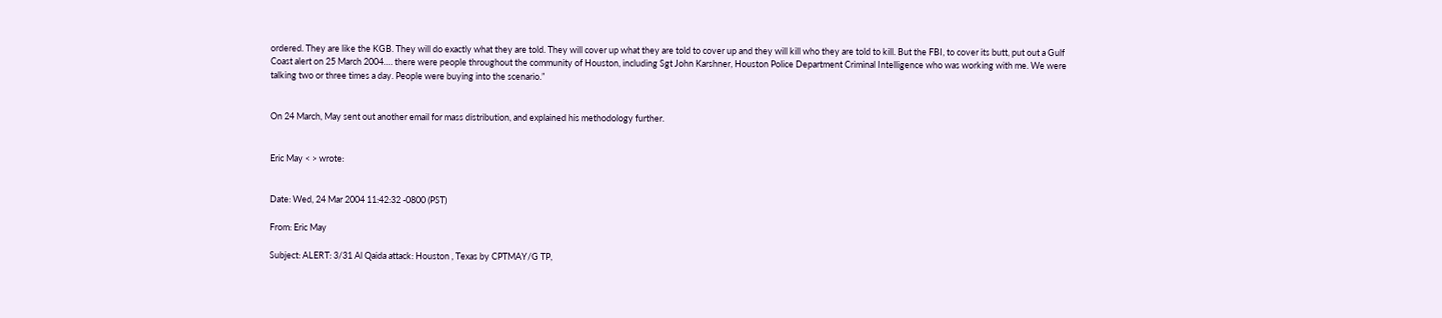ordered. They are like the KGB. They will do exactly what they are told. They will cover up what they are told to cover up and they will kill who they are told to kill. But the FBI, to cover its butt, put out a Gulf Coast alert on 25 March 2004…. there were people throughout the community of Houston, including Sgt John Karshner, Houston Police Department Criminal Intelligence who was working with me. We were talking two or three times a day. People were buying into the scenario.”


On 24 March, May sent out another email for mass distribution, and explained his methodology further.


Eric May < > wrote:


Date: Wed, 24 Mar 2004 11:42:32 -0800 (PST)

From: Eric May

Subject: ALERT: 3/31 Al Qaida attack: Houston , Texas by CPTMAY/G TP,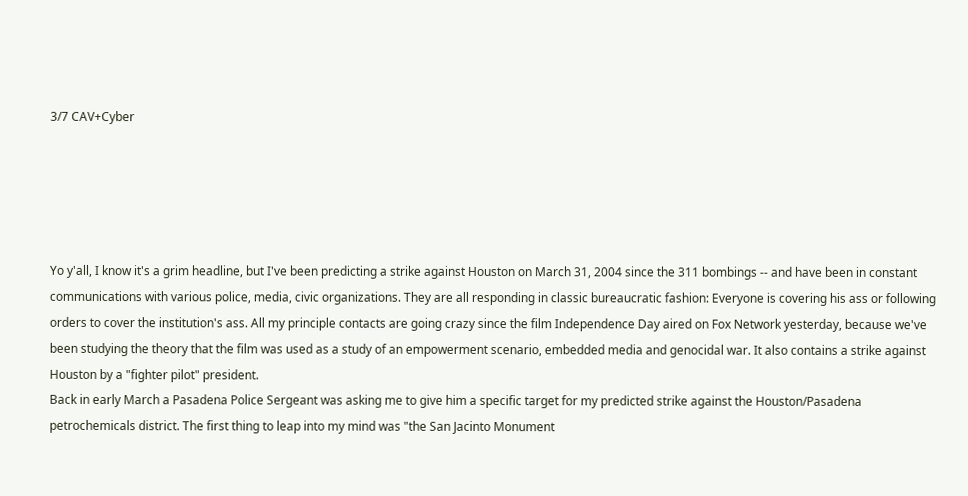3/7 CAV+Cyber





Yo y'all, I know it's a grim headline, but I've been predicting a strike against Houston on March 31, 2004 since the 311 bombings -- and have been in constant communications with various police, media, civic organizations. They are all responding in classic bureaucratic fashion: Everyone is covering his ass or following orders to cover the institution's ass. All my principle contacts are going crazy since the film Independence Day aired on Fox Network yesterday, because we've been studying the theory that the film was used as a study of an empowerment scenario, embedded media and genocidal war. It also contains a strike against Houston by a "fighter pilot" president.
Back in early March a Pasadena Police Sergeant was asking me to give him a specific target for my predicted strike against the Houston/Pasadena petrochemicals district. The first thing to leap into my mind was "the San Jacinto Monument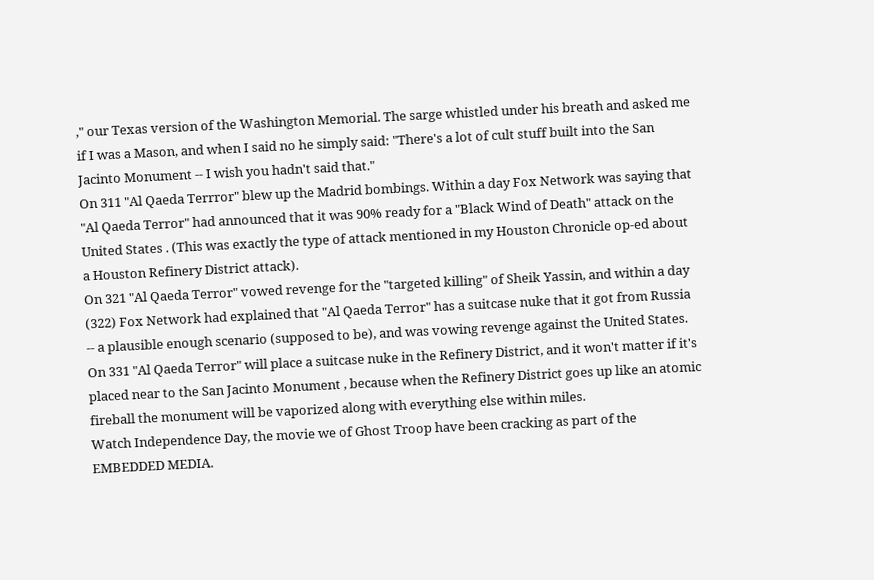," our Texas version of the Washington Memorial. The sarge whistled under his breath and asked me if I was a Mason, and when I said no he simply said: "There's a lot of cult stuff built into the San Jacinto Monument -- I wish you hadn't said that."
On 311 "Al Qaeda Terrror" blew up the Madrid bombings. Within a day Fox Network was saying that "Al Qaeda Terror" had announced that it was 90% ready for a "Black Wind of Death" attack on the United States . (This was exactly the type of attack mentioned in my Houston Chronicle op-ed about a Houston Refinery District attack).
On 321 "Al Qaeda Terror" vowed revenge for the "targeted killing" of Sheik Yassin, and within a day (322) Fox Network had explained that "Al Qaeda Terror" has a suitcase nuke that it got from Russia -- a plausible enough scenario (supposed to be), and was vowing revenge against the United States.
On 331 "Al Qaeda Terror" will place a suitcase nuke in the Refinery District, and it won't matter if it's placed near to the San Jacinto Monument , because when the Refinery District goes up like an atomic fireball the monument will be vaporized along with everything else within miles.
Watch Independence Day, the movie we of Ghost Troop have been cracking as part of the EMBEDDED MEDIA.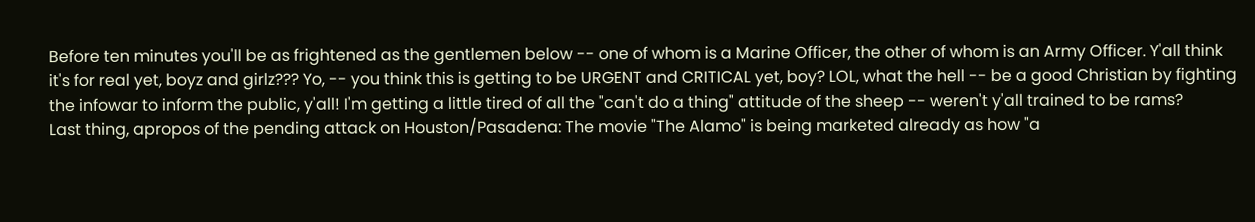Before ten minutes you'll be as frightened as the gentlemen below -- one of whom is a Marine Officer, the other of whom is an Army Officer. Y'all think it's for real yet, boyz and girlz??? Yo, -- you think this is getting to be URGENT and CRITICAL yet, boy? LOL, what the hell -- be a good Christian by fighting the infowar to inform the public, y'all! I'm getting a little tired of all the "can't do a thing" attitude of the sheep -- weren't y'all trained to be rams?
Last thing, apropos of the pending attack on Houston/Pasadena: The movie "The Alamo" is being marketed already as how "a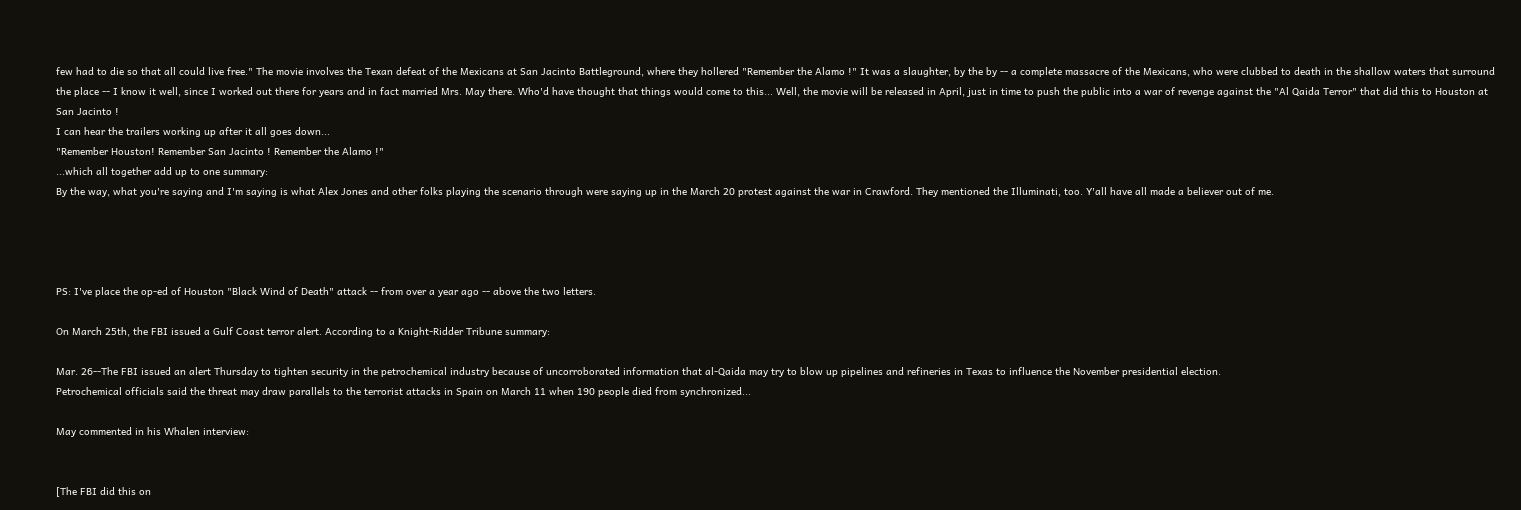few had to die so that all could live free." The movie involves the Texan defeat of the Mexicans at San Jacinto Battleground, where they hollered "Remember the Alamo !" It was a slaughter, by the by -- a complete massacre of the Mexicans, who were clubbed to death in the shallow waters that surround the place -- I know it well, since I worked out there for years and in fact married Mrs. May there. Who'd have thought that things would come to this... Well, the movie will be released in April, just in time to push the public into a war of revenge against the "Al Qaida Terror" that did this to Houston at San Jacinto !
I can hear the trailers working up after it all goes down...
"Remember Houston! Remember San Jacinto ! Remember the Alamo !"
...which all together add up to one summary:
By the way, what you're saying and I'm saying is what Alex Jones and other folks playing the scenario through were saying up in the March 20 protest against the war in Crawford. They mentioned the Illuminati, too. Y'all have all made a believer out of me.




PS: I've place the op-ed of Houston "Black Wind of Death" attack -- from over a year ago -- above the two letters.

On March 25th, the FBI issued a Gulf Coast terror alert. According to a Knight-Ridder Tribune summary:

Mar. 26--The FBI issued an alert Thursday to tighten security in the petrochemical industry because of uncorroborated information that al-Qaida may try to blow up pipelines and refineries in Texas to influence the November presidential election.
Petrochemical officials said the threat may draw parallels to the terrorist attacks in Spain on March 11 when 190 people died from synchronized...

May commented in his Whalen interview:


[The FBI did this on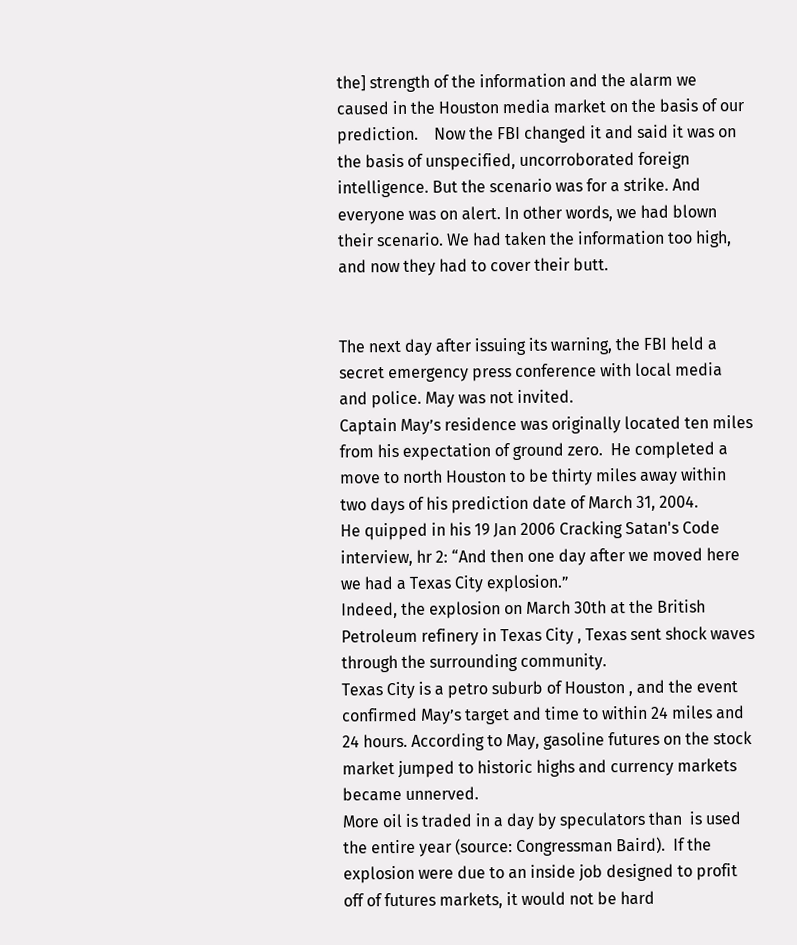the] strength of the information and the alarm we caused in the Houston media market on the basis of our prediction.    Now the FBI changed it and said it was on the basis of unspecified, uncorroborated foreign intelligence. But the scenario was for a strike. And everyone was on alert. In other words, we had blown their scenario. We had taken the information too high, and now they had to cover their butt.


The next day after issuing its warning, the FBI held a secret emergency press conference with local media and police. May was not invited.
Captain May’s residence was originally located ten miles from his expectation of ground zero.  He completed a move to north Houston to be thirty miles away within two days of his prediction date of March 31, 2004.
He quipped in his 19 Jan 2006 Cracking Satan's Code interview, hr 2: “And then one day after we moved here we had a Texas City explosion.”
Indeed, the explosion on March 30th at the British Petroleum refinery in Texas City , Texas sent shock waves through the surrounding community.
Texas City is a petro suburb of Houston , and the event confirmed May’s target and time to within 24 miles and 24 hours. According to May, gasoline futures on the stock market jumped to historic highs and currency markets became unnerved.
More oil is traded in a day by speculators than  is used the entire year (source: Congressman Baird).  If the explosion were due to an inside job designed to profit off of futures markets, it would not be hard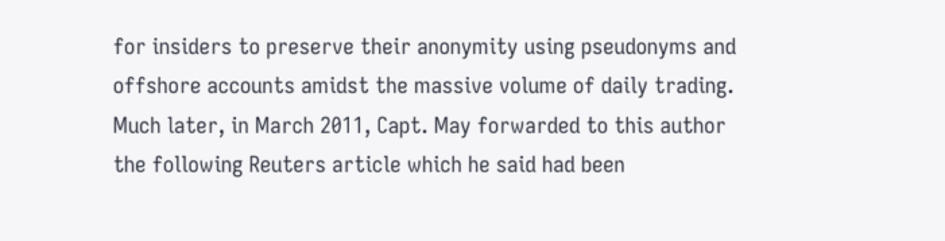for insiders to preserve their anonymity using pseudonyms and offshore accounts amidst the massive volume of daily trading.
Much later, in March 2011, Capt. May forwarded to this author the following Reuters article which he said had been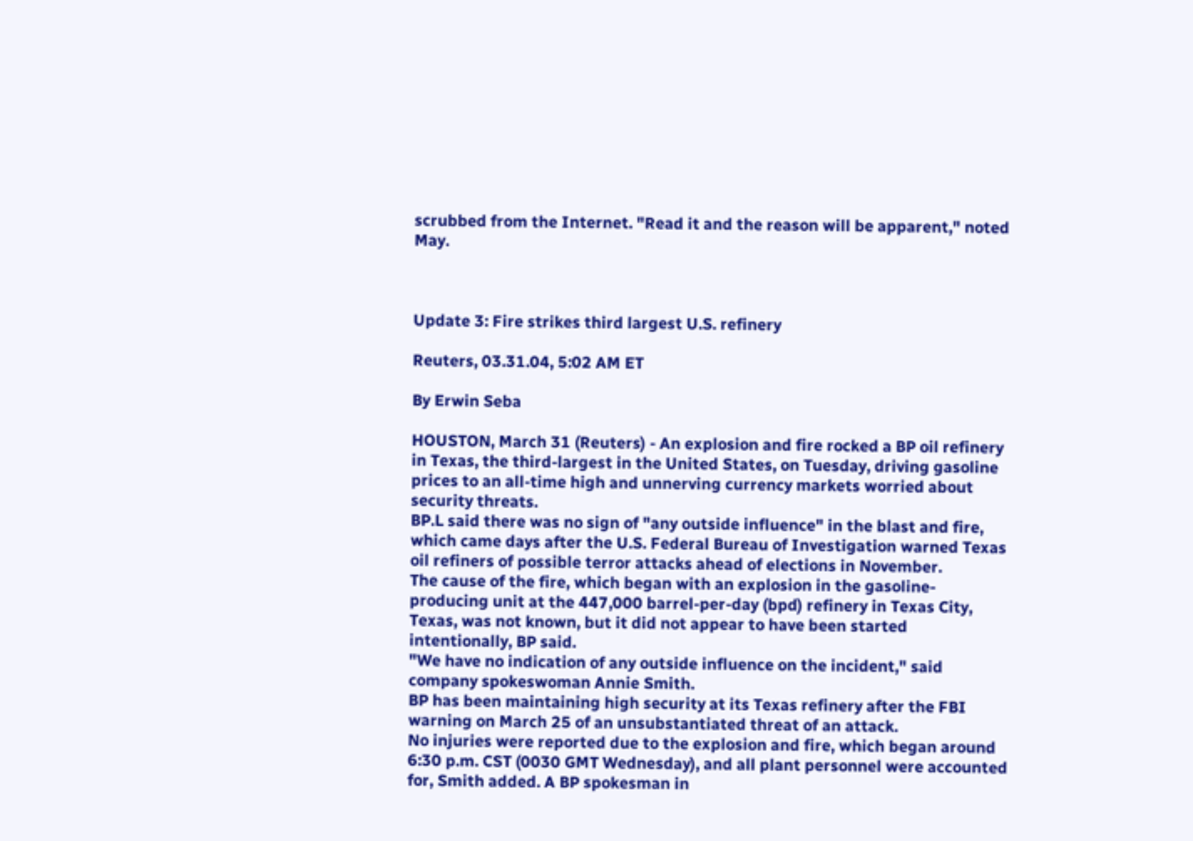scrubbed from the Internet. "Read it and the reason will be apparent," noted May.



Update 3: Fire strikes third largest U.S. refinery

Reuters, 03.31.04, 5:02 AM ET

By Erwin Seba

HOUSTON, March 31 (Reuters) - An explosion and fire rocked a BP oil refinery in Texas, the third-largest in the United States, on Tuesday, driving gasoline prices to an all-time high and unnerving currency markets worried about security threats.
BP.L said there was no sign of "any outside influence" in the blast and fire, which came days after the U.S. Federal Bureau of Investigation warned Texas oil refiners of possible terror attacks ahead of elections in November.
The cause of the fire, which began with an explosion in the gasoline-producing unit at the 447,000 barrel-per-day (bpd) refinery in Texas City, Texas, was not known, but it did not appear to have been started intentionally, BP said.
"We have no indication of any outside influence on the incident," said company spokeswoman Annie Smith.
BP has been maintaining high security at its Texas refinery after the FBI warning on March 25 of an unsubstantiated threat of an attack.
No injuries were reported due to the explosion and fire, which began around 6:30 p.m. CST (0030 GMT Wednesday), and all plant personnel were accounted for, Smith added. A BP spokesman in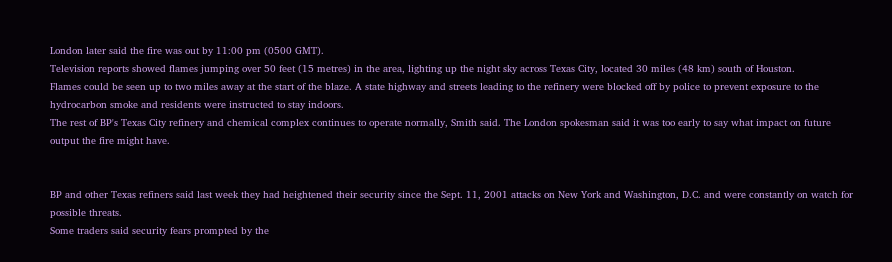London later said the fire was out by 11:00 pm (0500 GMT).
Television reports showed flames jumping over 50 feet (15 metres) in the area, lighting up the night sky across Texas City, located 30 miles (48 km) south of Houston.
Flames could be seen up to two miles away at the start of the blaze. A state highway and streets leading to the refinery were blocked off by police to prevent exposure to the hydrocarbon smoke and residents were instructed to stay indoors.
The rest of BP's Texas City refinery and chemical complex continues to operate normally, Smith said. The London spokesman said it was too early to say what impact on future output the fire might have.


BP and other Texas refiners said last week they had heightened their security since the Sept. 11, 2001 attacks on New York and Washington, D.C. and were constantly on watch for possible threats.
Some traders said security fears prompted by the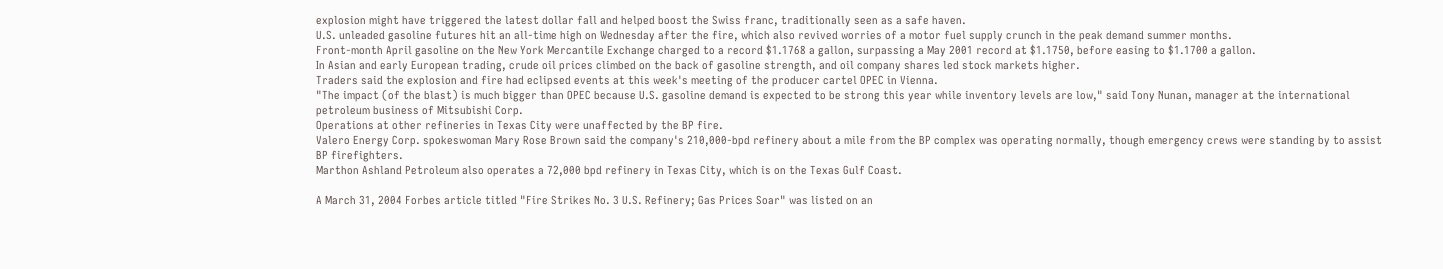explosion might have triggered the latest dollar fall and helped boost the Swiss franc, traditionally seen as a safe haven.
U.S. unleaded gasoline futures hit an all-time high on Wednesday after the fire, which also revived worries of a motor fuel supply crunch in the peak demand summer months.
Front-month April gasoline on the New York Mercantile Exchange charged to a record $1.1768 a gallon, surpassing a May 2001 record at $1.1750, before easing to $1.1700 a gallon.
In Asian and early European trading, crude oil prices climbed on the back of gasoline strength, and oil company shares led stock markets higher.
Traders said the explosion and fire had eclipsed events at this week's meeting of the producer cartel OPEC in Vienna.
"The impact (of the blast) is much bigger than OPEC because U.S. gasoline demand is expected to be strong this year while inventory levels are low," said Tony Nunan, manager at the international petroleum business of Mitsubishi Corp.
Operations at other refineries in Texas City were unaffected by the BP fire.
Valero Energy Corp. spokeswoman Mary Rose Brown said the company's 210,000-bpd refinery about a mile from the BP complex was operating normally, though emergency crews were standing by to assist BP firefighters.
Marthon Ashland Petroleum also operates a 72,000 bpd refinery in Texas City, which is on the Texas Gulf Coast.

A March 31, 2004 Forbes article titled "Fire Strikes No. 3 U.S. Refinery; Gas Prices Soar" was listed on an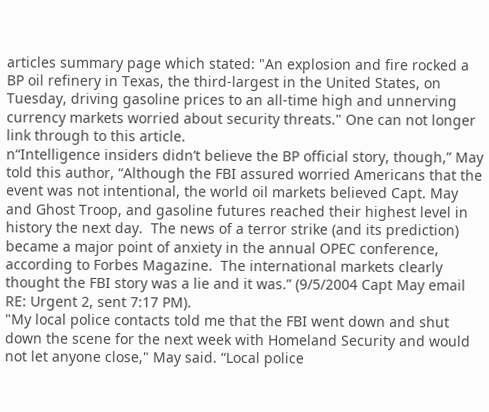articles summary page which stated: "An explosion and fire rocked a BP oil refinery in Texas, the third-largest in the United States, on Tuesday, driving gasoline prices to an all-time high and unnerving currency markets worried about security threats." One can not longer link through to this article.
n“Intelligence insiders didn’t believe the BP official story, though,” May told this author, “Although the FBI assured worried Americans that the event was not intentional, the world oil markets believed Capt. May and Ghost Troop, and gasoline futures reached their highest level in history the next day.  The news of a terror strike (and its prediction) became a major point of anxiety in the annual OPEC conference, according to Forbes Magazine.  The international markets clearly thought the FBI story was a lie and it was.” (9/5/2004 Capt May email RE: Urgent 2, sent 7:17 PM).
"My local police contacts told me that the FBI went down and shut down the scene for the next week with Homeland Security and would not let anyone close," May said. “Local police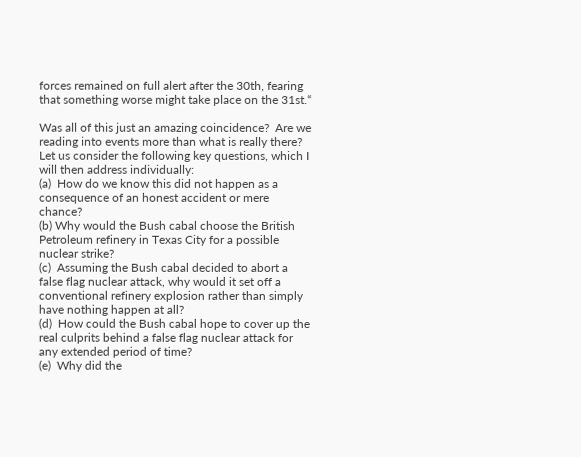forces remained on full alert after the 30th, fearing that something worse might take place on the 31st.“

Was all of this just an amazing coincidence?  Are we reading into events more than what is really there?  Let us consider the following key questions, which I will then address individually:
(a)  How do we know this did not happen as a consequence of an honest accident or mere chance?
(b) Why would the Bush cabal choose the British Petroleum refinery in Texas City for a possible nuclear strike?
(c)  Assuming the Bush cabal decided to abort a false flag nuclear attack, why would it set off a conventional refinery explosion rather than simply have nothing happen at all?
(d)  How could the Bush cabal hope to cover up the real culprits behind a false flag nuclear attack for any extended period of time?
(e)  Why did the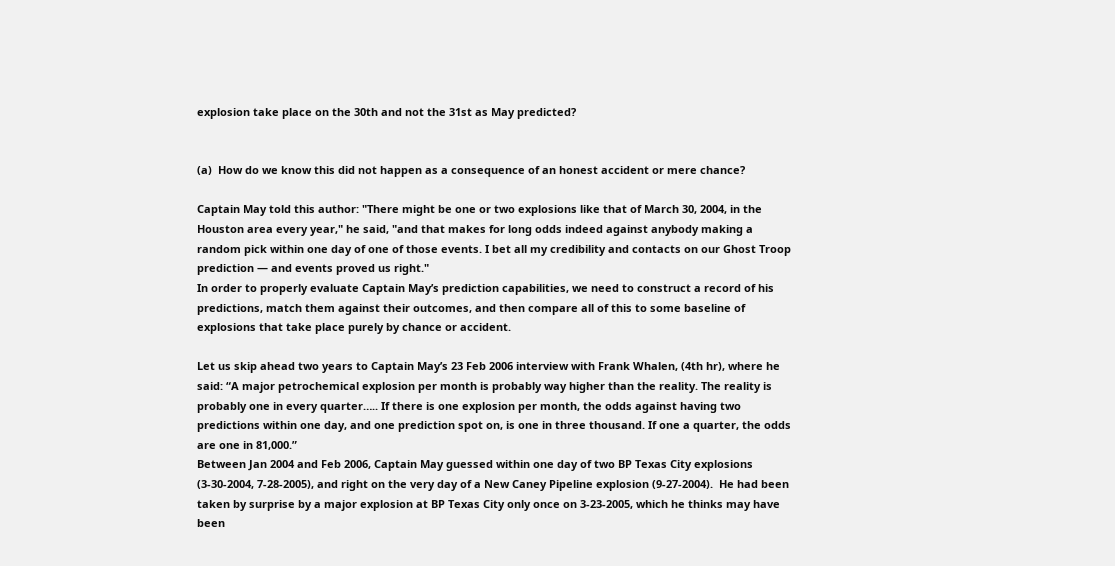explosion take place on the 30th and not the 31st as May predicted?


(a)  How do we know this did not happen as a consequence of an honest accident or mere chance?

Captain May told this author: "There might be one or two explosions like that of March 30, 2004, in the Houston area every year," he said, "and that makes for long odds indeed against anybody making a random pick within one day of one of those events. I bet all my credibility and contacts on our Ghost Troop prediction — and events proved us right."
In order to properly evaluate Captain May’s prediction capabilities, we need to construct a record of his predictions, match them against their outcomes, and then compare all of this to some baseline of explosions that take place purely by chance or accident.

Let us skip ahead two years to Captain May’s 23 Feb 2006 interview with Frank Whalen, (4th hr), where he said: “A major petrochemical explosion per month is probably way higher than the reality. The reality is probably one in every quarter….. If there is one explosion per month, the odds against having two predictions within one day, and one prediction spot on, is one in three thousand. If one a quarter, the odds are one in 81,000.”
Between Jan 2004 and Feb 2006, Captain May guessed within one day of two BP Texas City explosions (3-30-2004, 7-28-2005), and right on the very day of a New Caney Pipeline explosion (9-27-2004).  He had been taken by surprise by a major explosion at BP Texas City only once on 3-23-2005, which he thinks may have been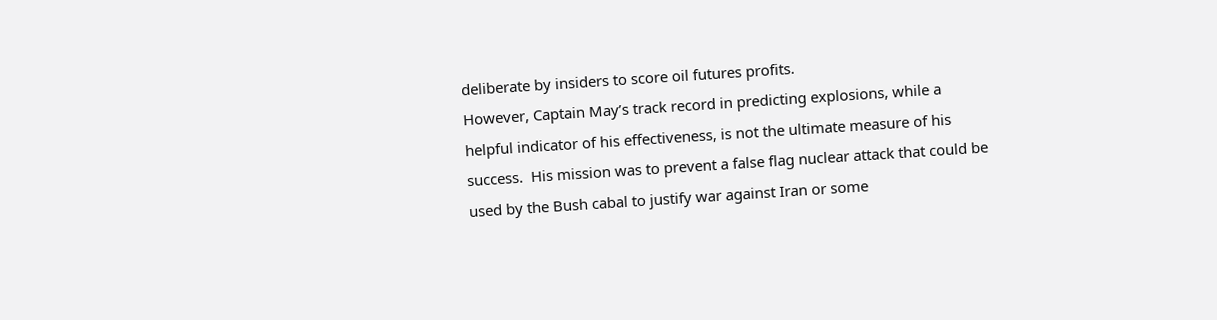deliberate by insiders to score oil futures profits.
However, Captain May’s track record in predicting explosions, while a helpful indicator of his effectiveness, is not the ultimate measure of his success.  His mission was to prevent a false flag nuclear attack that could be used by the Bush cabal to justify war against Iran or some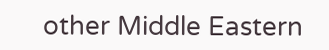other Middle Eastern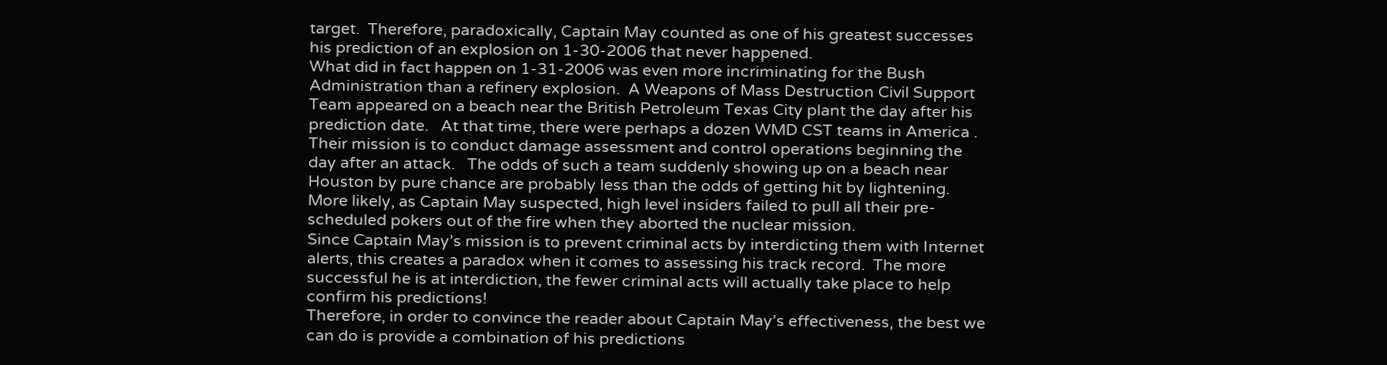target.  Therefore, paradoxically, Captain May counted as one of his greatest successes his prediction of an explosion on 1-30-2006 that never happened.
What did in fact happen on 1-31-2006 was even more incriminating for the Bush Administration than a refinery explosion.  A Weapons of Mass Destruction Civil Support Team appeared on a beach near the British Petroleum Texas City plant the day after his prediction date.   At that time, there were perhaps a dozen WMD CST teams in America . Their mission is to conduct damage assessment and control operations beginning the day after an attack.   The odds of such a team suddenly showing up on a beach near Houston by pure chance are probably less than the odds of getting hit by lightening.  More likely, as Captain May suspected, high level insiders failed to pull all their pre-scheduled pokers out of the fire when they aborted the nuclear mission.
Since Captain May’s mission is to prevent criminal acts by interdicting them with Internet alerts, this creates a paradox when it comes to assessing his track record.  The more successful he is at interdiction, the fewer criminal acts will actually take place to help confirm his predictions!
Therefore, in order to convince the reader about Captain May’s effectiveness, the best we can do is provide a combination of his predictions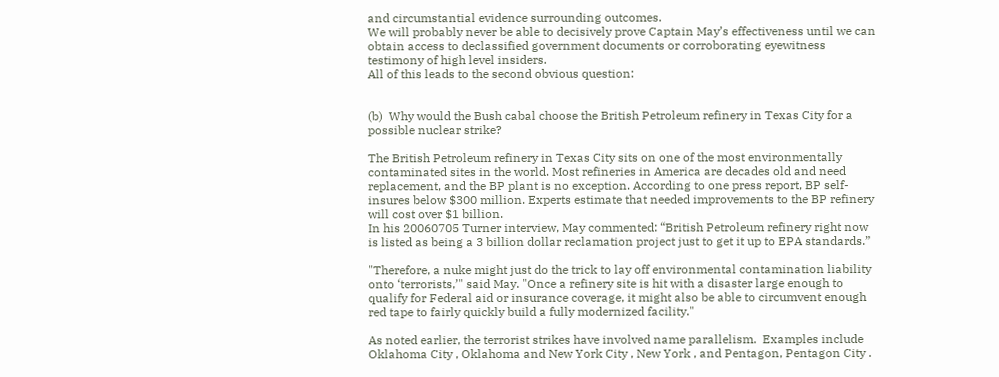and circumstantial evidence surrounding outcomes.
We will probably never be able to decisively prove Captain May’s effectiveness until we can obtain access to declassified government documents or corroborating eyewitness testimony of high level insiders.
All of this leads to the second obvious question:


(b)  Why would the Bush cabal choose the British Petroleum refinery in Texas City for a possible nuclear strike?

The British Petroleum refinery in Texas City sits on one of the most environmentally contaminated sites in the world. Most refineries in America are decades old and need replacement, and the BP plant is no exception. According to one press report, BP self-insures below $300 million. Experts estimate that needed improvements to the BP refinery will cost over $1 billion.
In his 20060705 Turner interview, May commented: “British Petroleum refinery right now is listed as being a 3 billion dollar reclamation project just to get it up to EPA standards.”

"Therefore, a nuke might just do the trick to lay off environmental contamination liability onto ‘terrorists,’" said May. "Once a refinery site is hit with a disaster large enough to qualify for Federal aid or insurance coverage, it might also be able to circumvent enough red tape to fairly quickly build a fully modernized facility."

As noted earlier, the terrorist strikes have involved name parallelism.  Examples include Oklahoma City , Oklahoma and New York City , New York , and Pentagon, Pentagon City .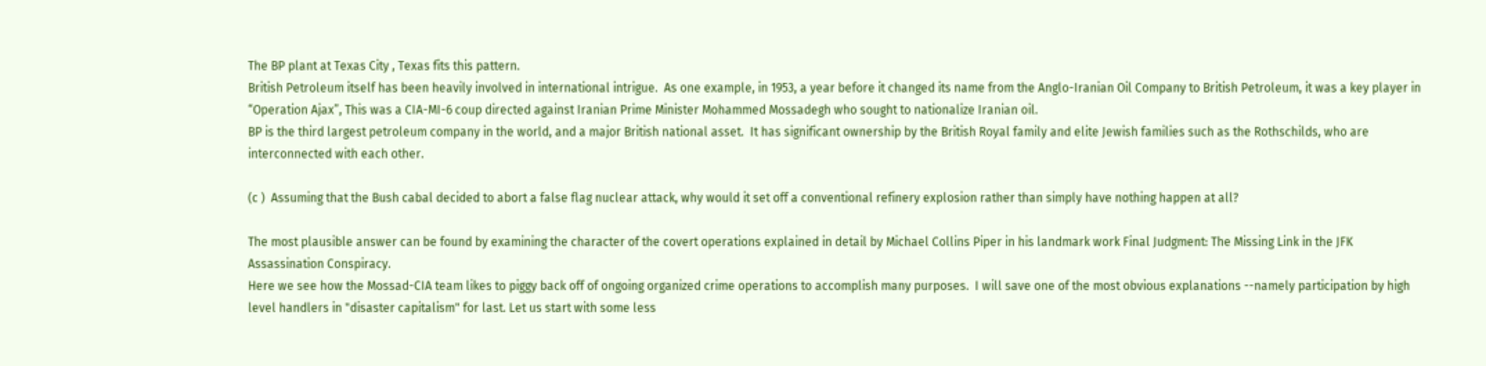The BP plant at Texas City , Texas fits this pattern.
British Petroleum itself has been heavily involved in international intrigue.  As one example, in 1953, a year before it changed its name from the Anglo-Iranian Oil Company to British Petroleum, it was a key player in “Operation Ajax”, This was a CIA-MI-6 coup directed against Iranian Prime Minister Mohammed Mossadegh who sought to nationalize Iranian oil.
BP is the third largest petroleum company in the world, and a major British national asset.  It has significant ownership by the British Royal family and elite Jewish families such as the Rothschilds, who are  interconnected with each other.

(c )  Assuming that the Bush cabal decided to abort a false flag nuclear attack, why would it set off a conventional refinery explosion rather than simply have nothing happen at all?

The most plausible answer can be found by examining the character of the covert operations explained in detail by Michael Collins Piper in his landmark work Final Judgment: The Missing Link in the JFK Assassination Conspiracy.
Here we see how the Mossad-CIA team likes to piggy back off of ongoing organized crime operations to accomplish many purposes.  I will save one of the most obvious explanations --namely participation by high level handlers in "disaster capitalism" for last. Let us start with some less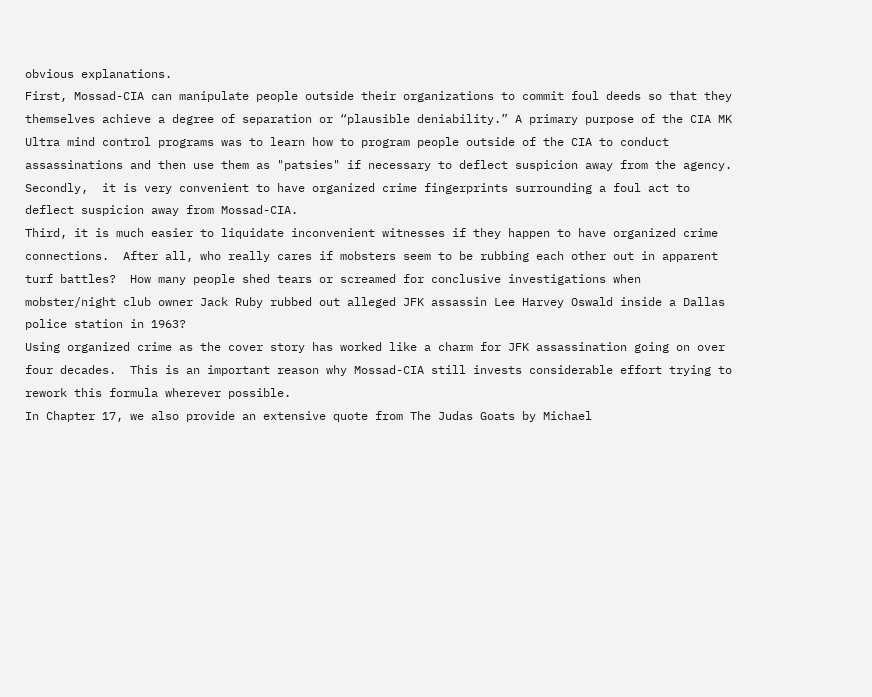obvious explanations.
First, Mossad-CIA can manipulate people outside their organizations to commit foul deeds so that they themselves achieve a degree of separation or “plausible deniability.” A primary purpose of the CIA MK Ultra mind control programs was to learn how to program people outside of the CIA to conduct assassinations and then use them as "patsies" if necessary to deflect suspicion away from the agency.
Secondly,  it is very convenient to have organized crime fingerprints surrounding a foul act to deflect suspicion away from Mossad-CIA.
Third, it is much easier to liquidate inconvenient witnesses if they happen to have organized crime connections.  After all, who really cares if mobsters seem to be rubbing each other out in apparent turf battles?  How many people shed tears or screamed for conclusive investigations when mobster/night club owner Jack Ruby rubbed out alleged JFK assassin Lee Harvey Oswald inside a Dallas police station in 1963?
Using organized crime as the cover story has worked like a charm for JFK assassination going on over four decades.  This is an important reason why Mossad-CIA still invests considerable effort trying to rework this formula wherever possible.
In Chapter 17, we also provide an extensive quote from The Judas Goats by Michael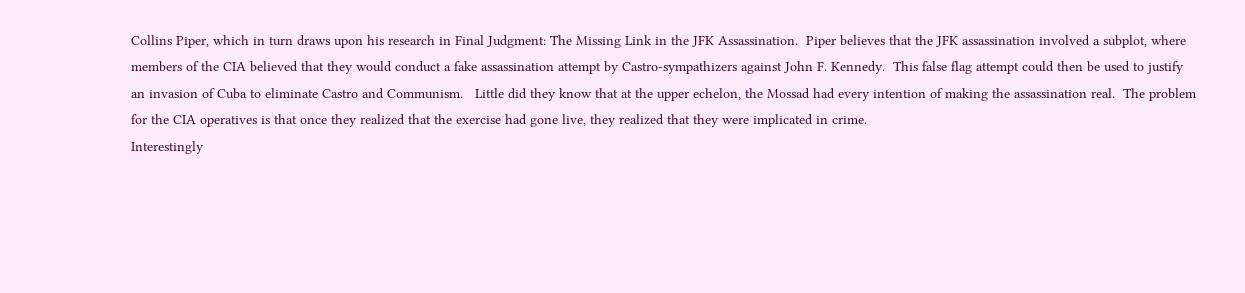Collins Piper, which in turn draws upon his research in Final Judgment: The Missing Link in the JFK Assassination.  Piper believes that the JFK assassination involved a subplot, where members of the CIA believed that they would conduct a fake assassination attempt by Castro-sympathizers against John F. Kennedy.  This false flag attempt could then be used to justify an invasion of Cuba to eliminate Castro and Communism.   Little did they know that at the upper echelon, the Mossad had every intention of making the assassination real.  The problem for the CIA operatives is that once they realized that the exercise had gone live, they realized that they were implicated in crime.
Interestingly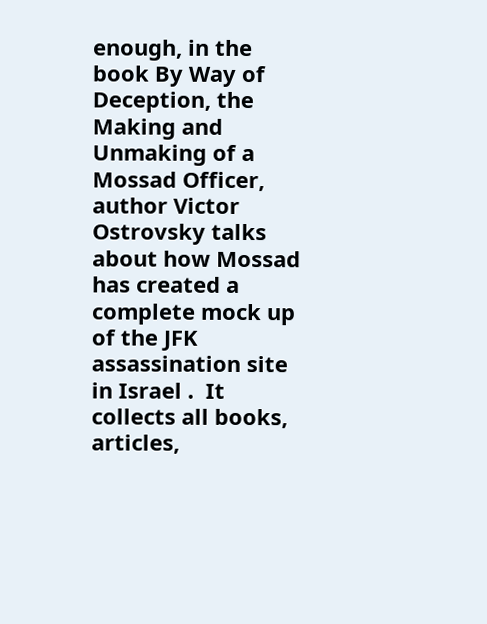enough, in the book By Way of Deception, the Making and Unmaking of a Mossad Officer, author Victor Ostrovsky talks about how Mossad has created a complete mock up of the JFK assassination site in Israel .  It collects all books, articles,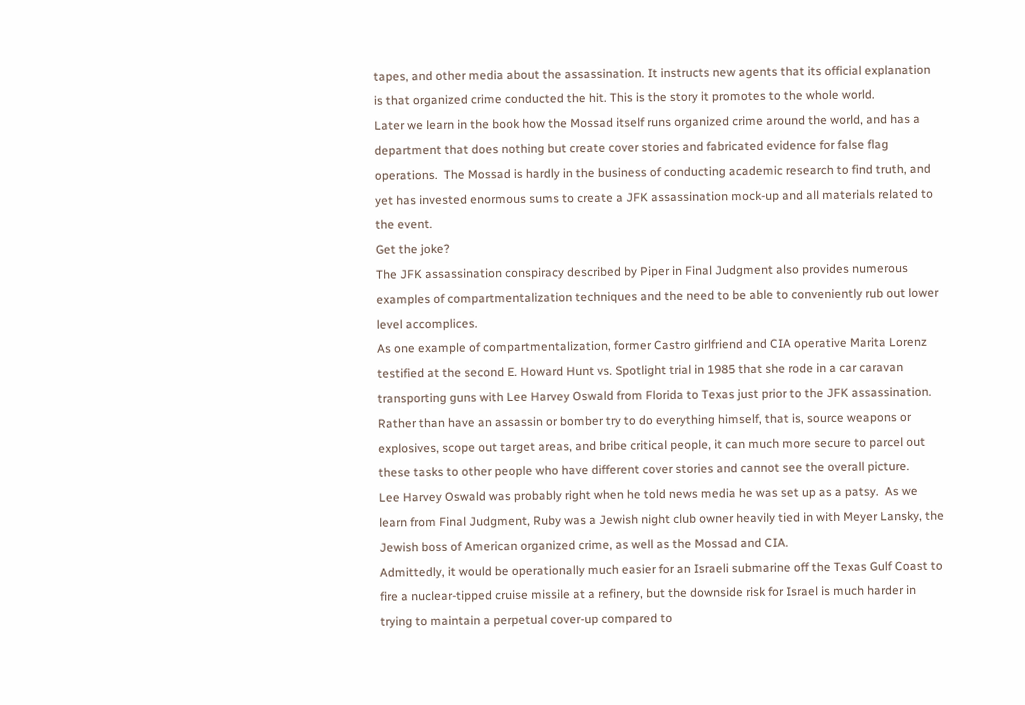tapes, and other media about the assassination. It instructs new agents that its official explanation is that organized crime conducted the hit. This is the story it promotes to the whole world.
Later we learn in the book how the Mossad itself runs organized crime around the world, and has a department that does nothing but create cover stories and fabricated evidence for false flag operations.  The Mossad is hardly in the business of conducting academic research to find truth, and yet has invested enormous sums to create a JFK assassination mock-up and all materials related to the event.
Get the joke?
The JFK assassination conspiracy described by Piper in Final Judgment also provides numerous examples of compartmentalization techniques and the need to be able to conveniently rub out lower level accomplices.
As one example of compartmentalization, former Castro girlfriend and CIA operative Marita Lorenz testified at the second E. Howard Hunt vs. Spotlight trial in 1985 that she rode in a car caravan transporting guns with Lee Harvey Oswald from Florida to Texas just prior to the JFK assassination.  Rather than have an assassin or bomber try to do everything himself, that is, source weapons or explosives, scope out target areas, and bribe critical people, it can much more secure to parcel out these tasks to other people who have different cover stories and cannot see the overall picture.
Lee Harvey Oswald was probably right when he told news media he was set up as a patsy.  As we learn from Final Judgment, Ruby was a Jewish night club owner heavily tied in with Meyer Lansky, the Jewish boss of American organized crime, as well as the Mossad and CIA.
Admittedly, it would be operationally much easier for an Israeli submarine off the Texas Gulf Coast to fire a nuclear-tipped cruise missile at a refinery, but the downside risk for Israel is much harder in trying to maintain a perpetual cover-up compared to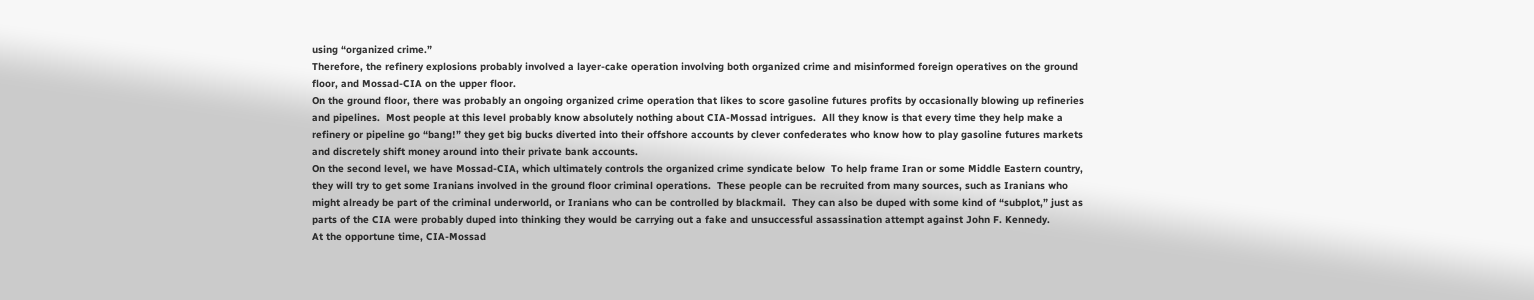using “organized crime.”
Therefore, the refinery explosions probably involved a layer-cake operation involving both organized crime and misinformed foreign operatives on the ground floor, and Mossad-CIA on the upper floor.
On the ground floor, there was probably an ongoing organized crime operation that likes to score gasoline futures profits by occasionally blowing up refineries and pipelines.  Most people at this level probably know absolutely nothing about CIA-Mossad intrigues.  All they know is that every time they help make a refinery or pipeline go “bang!” they get big bucks diverted into their offshore accounts by clever confederates who know how to play gasoline futures markets and discretely shift money around into their private bank accounts.
On the second level, we have Mossad-CIA, which ultimately controls the organized crime syndicate below  To help frame Iran or some Middle Eastern country, they will try to get some Iranians involved in the ground floor criminal operations.  These people can be recruited from many sources, such as Iranians who might already be part of the criminal underworld, or Iranians who can be controlled by blackmail.  They can also be duped with some kind of “subplot,” just as parts of the CIA were probably duped into thinking they would be carrying out a fake and unsuccessful assassination attempt against John F. Kennedy.
At the opportune time, CIA-Mossad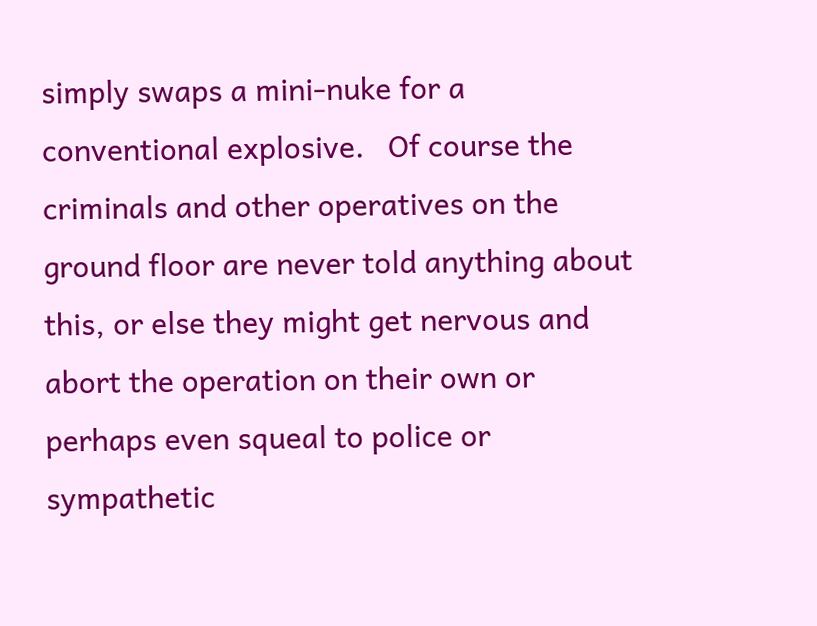simply swaps a mini-nuke for a conventional explosive.   Of course the criminals and other operatives on the ground floor are never told anything about this, or else they might get nervous and abort the operation on their own or perhaps even squeal to police or sympathetic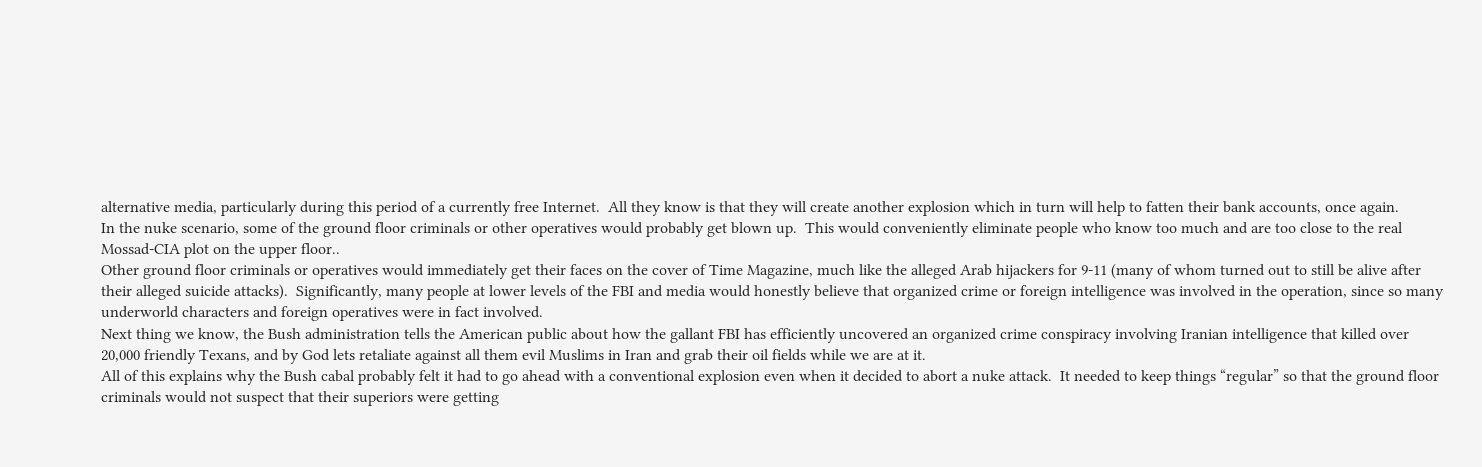alternative media, particularly during this period of a currently free Internet.  All they know is that they will create another explosion which in turn will help to fatten their bank accounts, once again.
In the nuke scenario, some of the ground floor criminals or other operatives would probably get blown up.  This would conveniently eliminate people who know too much and are too close to the real Mossad-CIA plot on the upper floor..
Other ground floor criminals or operatives would immediately get their faces on the cover of Time Magazine, much like the alleged Arab hijackers for 9-11 (many of whom turned out to still be alive after their alleged suicide attacks).  Significantly, many people at lower levels of the FBI and media would honestly believe that organized crime or foreign intelligence was involved in the operation, since so many underworld characters and foreign operatives were in fact involved.
Next thing we know, the Bush administration tells the American public about how the gallant FBI has efficiently uncovered an organized crime conspiracy involving Iranian intelligence that killed over 20,000 friendly Texans, and by God lets retaliate against all them evil Muslims in Iran and grab their oil fields while we are at it.
All of this explains why the Bush cabal probably felt it had to go ahead with a conventional explosion even when it decided to abort a nuke attack.  It needed to keep things “regular” so that the ground floor criminals would not suspect that their superiors were getting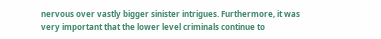nervous over vastly bigger sinister intrigues. Furthermore, it was very important that the lower level criminals continue to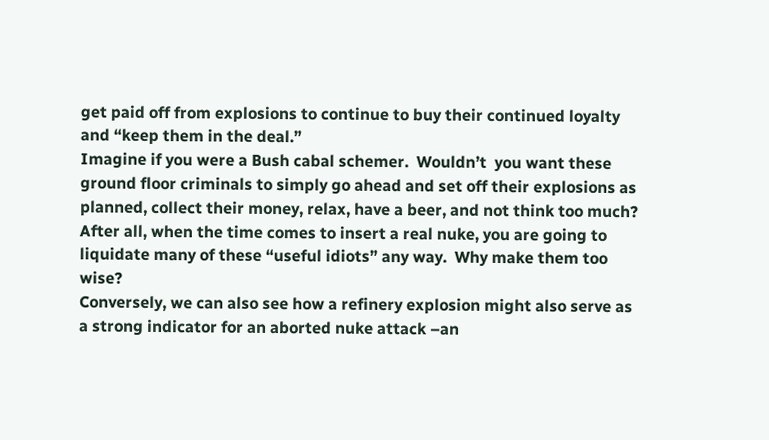get paid off from explosions to continue to buy their continued loyalty and “keep them in the deal.”
Imagine if you were a Bush cabal schemer.  Wouldn’t  you want these ground floor criminals to simply go ahead and set off their explosions as planned, collect their money, relax, have a beer, and not think too much?  After all, when the time comes to insert a real nuke, you are going to liquidate many of these “useful idiots” any way.  Why make them too wise?
Conversely, we can also see how a refinery explosion might also serve as a strong indicator for an aborted nuke attack –an